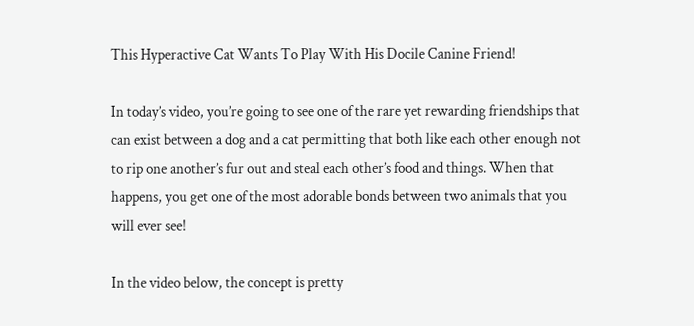This Hyperactive Cat Wants To Play With His Docile Canine Friend!

In today’s video, you’re going to see one of the rare yet rewarding friendships that can exist between a dog and a cat permitting that both like each other enough not to rip one another’s fur out and steal each other’s food and things. When that happens, you get one of the most adorable bonds between two animals that you will ever see!

In the video below, the concept is pretty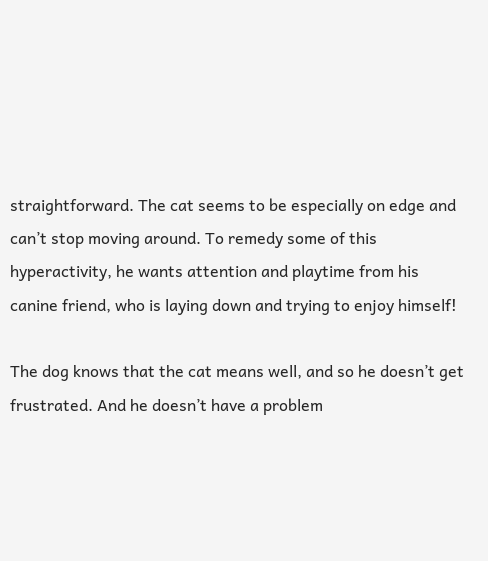straightforward. The cat seems to be especially on edge and can’t stop moving around. To remedy some of this hyperactivity, he wants attention and playtime from his canine friend, who is laying down and trying to enjoy himself!

The dog knows that the cat means well, and so he doesn’t get frustrated. And he doesn’t have a problem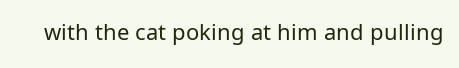with the cat poking at him and pulling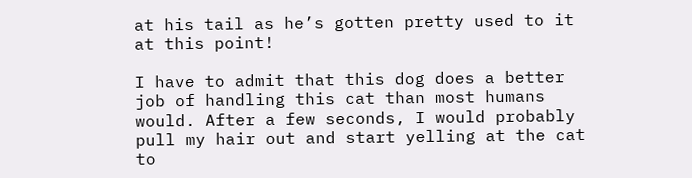at his tail as he’s gotten pretty used to it at this point!

I have to admit that this dog does a better job of handling this cat than most humans would. After a few seconds, I would probably pull my hair out and start yelling at the cat to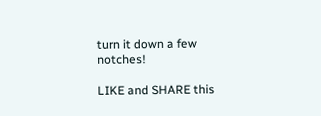turn it down a few notches!

LIKE and SHARE this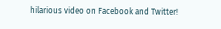hilarious video on Facebook and Twitter!